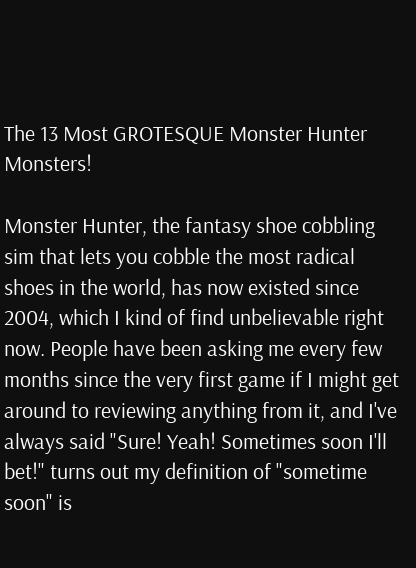The 13 Most GROTESQUE Monster Hunter Monsters!

Monster Hunter, the fantasy shoe cobbling sim that lets you cobble the most radical shoes in the world, has now existed since 2004, which I kind of find unbelievable right now. People have been asking me every few months since the very first game if I might get around to reviewing anything from it, and I've always said "Sure! Yeah! Sometimes soon I'll bet!" turns out my definition of "sometime soon" is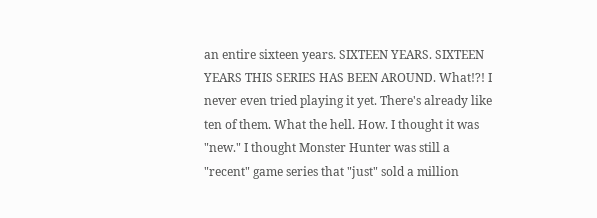an entire sixteen years. SIXTEEN YEARS. SIXTEEN YEARS THIS SERIES HAS BEEN AROUND. What!?! I never even tried playing it yet. There's already like ten of them. What the hell. How. I thought it was "new." I thought Monster Hunter was still a "recent" game series that "just" sold a million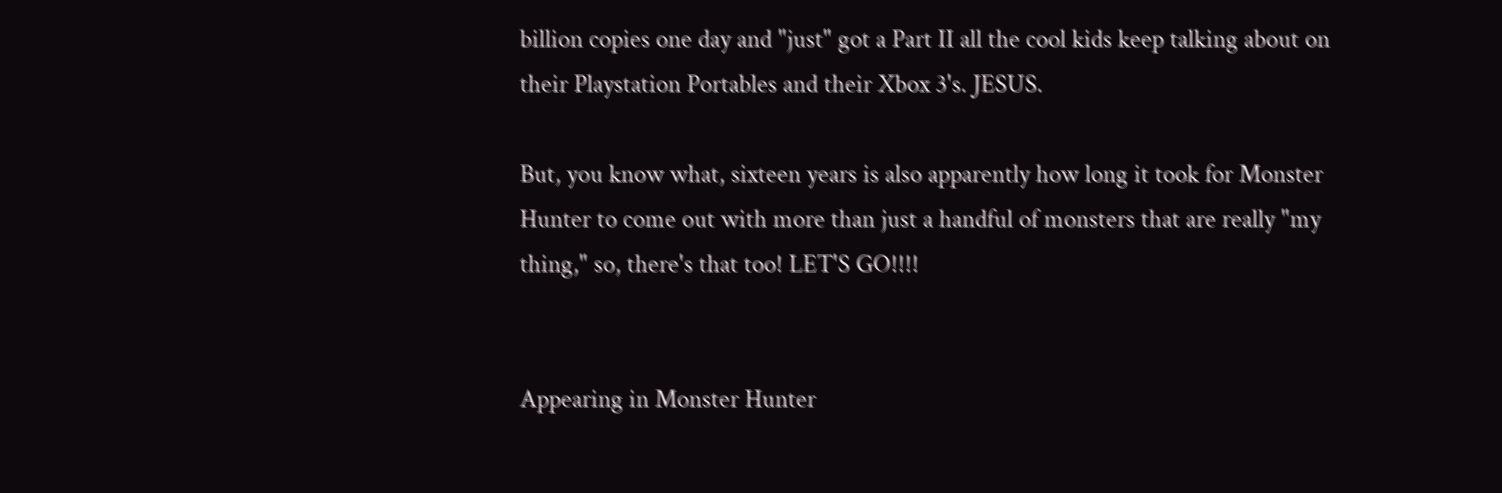billion copies one day and "just" got a Part II all the cool kids keep talking about on their Playstation Portables and their Xbox 3's. JESUS.

But, you know what, sixteen years is also apparently how long it took for Monster Hunter to come out with more than just a handful of monsters that are really "my thing," so, there's that too! LET'S GO!!!!


Appearing in Monster Hunter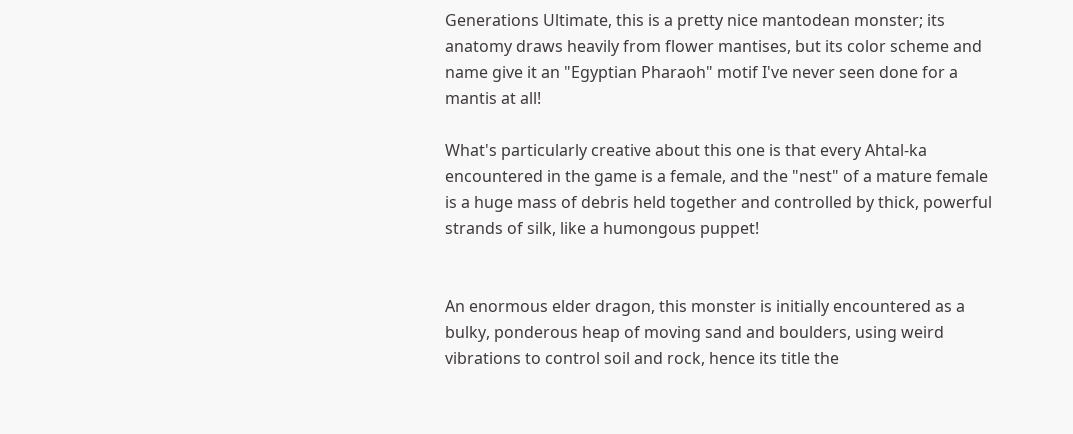Generations Ultimate, this is a pretty nice mantodean monster; its anatomy draws heavily from flower mantises, but its color scheme and name give it an "Egyptian Pharaoh" motif I've never seen done for a mantis at all!

What's particularly creative about this one is that every Ahtal-ka encountered in the game is a female, and the "nest" of a mature female is a huge mass of debris held together and controlled by thick, powerful strands of silk, like a humongous puppet!


An enormous elder dragon, this monster is initially encountered as a bulky, ponderous heap of moving sand and boulders, using weird vibrations to control soil and rock, hence its title the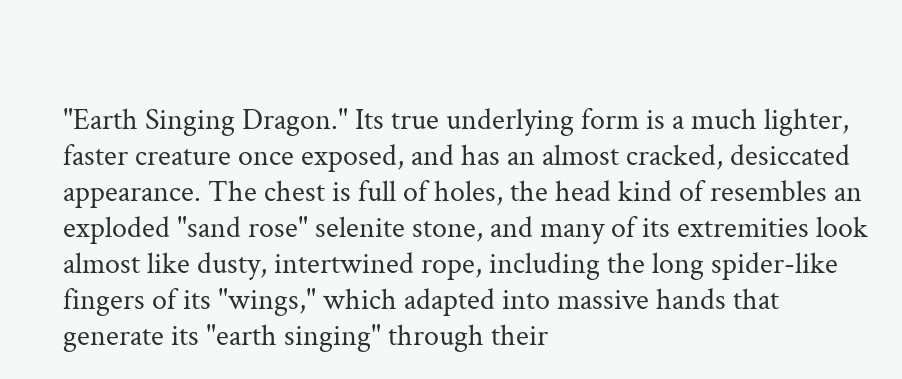"Earth Singing Dragon." Its true underlying form is a much lighter, faster creature once exposed, and has an almost cracked, desiccated appearance. The chest is full of holes, the head kind of resembles an exploded "sand rose" selenite stone, and many of its extremities look almost like dusty, intertwined rope, including the long spider-like fingers of its "wings," which adapted into massive hands that generate its "earth singing" through their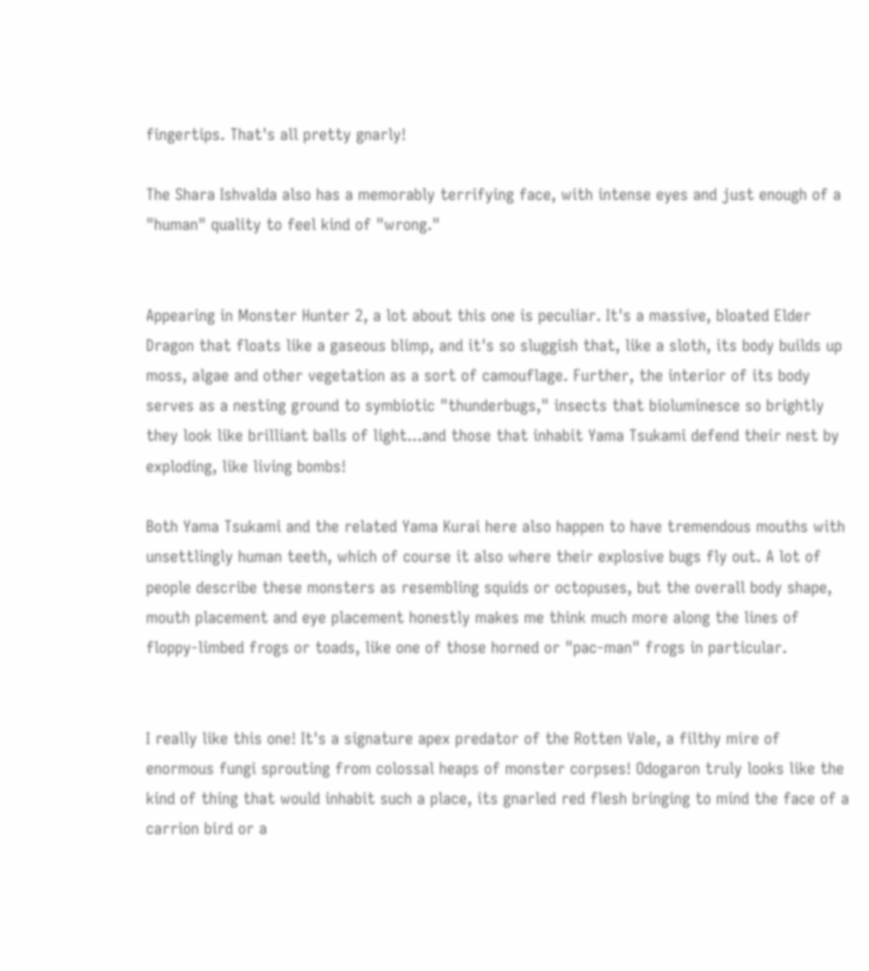fingertips. That's all pretty gnarly!

The Shara Ishvalda also has a memorably terrifying face, with intense eyes and just enough of a "human" quality to feel kind of "wrong."


Appearing in Monster Hunter 2, a lot about this one is peculiar. It's a massive, bloated Elder Dragon that floats like a gaseous blimp, and it's so sluggish that, like a sloth, its body builds up moss, algae and other vegetation as a sort of camouflage. Further, the interior of its body serves as a nesting ground to symbiotic "thunderbugs," insects that bioluminesce so brightly they look like brilliant balls of light...and those that inhabit Yama Tsukami defend their nest by exploding, like living bombs!

Both Yama Tsukami and the related Yama Kurai here also happen to have tremendous mouths with unsettlingly human teeth, which of course it also where their explosive bugs fly out. A lot of people describe these monsters as resembling squids or octopuses, but the overall body shape, mouth placement and eye placement honestly makes me think much more along the lines of floppy-limbed frogs or toads, like one of those horned or "pac-man" frogs in particular.


I really like this one! It's a signature apex predator of the Rotten Vale, a filthy mire of enormous fungi sprouting from colossal heaps of monster corpses! Odogaron truly looks like the kind of thing that would inhabit such a place, its gnarled red flesh bringing to mind the face of a carrion bird or a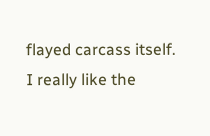flayed carcass itself. I really like the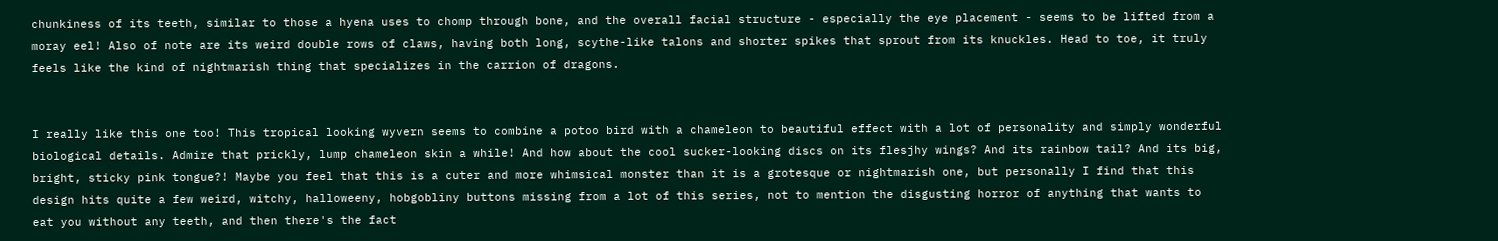chunkiness of its teeth, similar to those a hyena uses to chomp through bone, and the overall facial structure - especially the eye placement - seems to be lifted from a moray eel! Also of note are its weird double rows of claws, having both long, scythe-like talons and shorter spikes that sprout from its knuckles. Head to toe, it truly feels like the kind of nightmarish thing that specializes in the carrion of dragons.


I really like this one too! This tropical looking wyvern seems to combine a potoo bird with a chameleon to beautiful effect with a lot of personality and simply wonderful biological details. Admire that prickly, lump chameleon skin a while! And how about the cool sucker-looking discs on its flesjhy wings? And its rainbow tail? And its big, bright, sticky pink tongue?! Maybe you feel that this is a cuter and more whimsical monster than it is a grotesque or nightmarish one, but personally I find that this design hits quite a few weird, witchy, halloweeny, hobgobliny buttons missing from a lot of this series, not to mention the disgusting horror of anything that wants to eat you without any teeth, and then there's the fact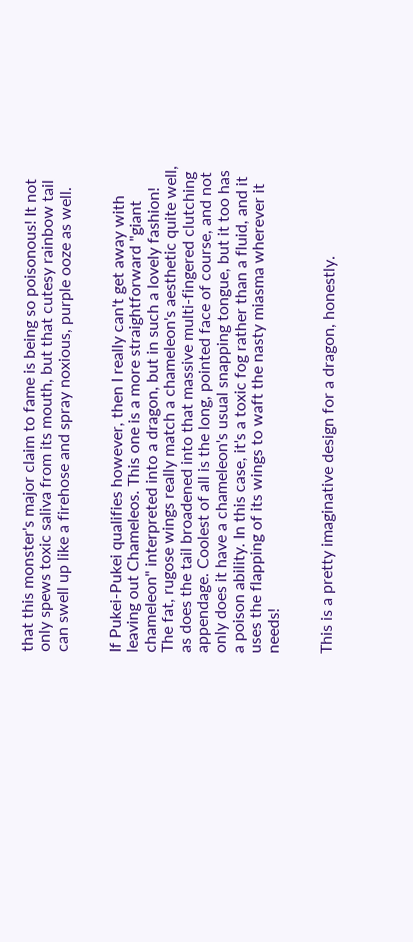that this monster's major claim to fame is being so poisonous! It not only spews toxic saliva from its mouth, but that cutesy rainbow tail can swell up like a firehose and spray noxious, purple ooze as well.


If Pukei-Pukei qualifies however, then I really can't get away with leaving out Chameleos. This one is a more straightforward "giant chameleon" interpreted into a dragon, but in such a lovely fashion! The fat, rugose wings really match a chameleon's aesthetic quite well, as does the tail broadened into that massive multi-fingered clutching appendage. Coolest of all is the long, pointed face of course, and not only does it have a chameleon's usual snapping tongue, but it too has a poison ability. In this case, it's a toxic fog rather than a fluid, and it uses the flapping of its wings to waft the nasty miasma wherever it needs!


This is a pretty imaginative design for a dragon, honestly.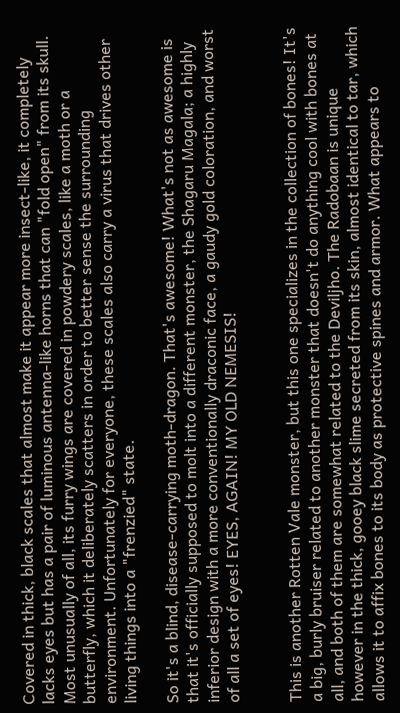Covered in thick, black scales that almost make it appear more insect-like, it completely lacks eyes but has a pair of luminous antenna-like horns that can "fold open" from its skull. Most unusually of all, its furry wings are covered in powdery scales, like a moth or a butterfly, which it deliberately scatters in order to better sense the surrounding environment. Unfortunately for everyone, these scales also carry a virus that drives other living things into a "frenzied" state.

So it's a blind, disease-carrying moth-dragon. That's awesome! What's not as awesome is that it's officially supposed to molt into a different monster, the Shagaru Magala; a highly inferior design with a more conventionally draconic face, a gaudy gold coloration, and worst of all a set of eyes! EYES, AGAIN! MY OLD NEMESIS!


This is another Rotten Vale monster, but this one specializes in the collection of bones! It's a big, burly bruiser related to another monster that doesn't do anything cool with bones at all, and both of them are somewhat related to the Deviljho. The Radobaan is unique however in the thick, gooey black slime secreted from its skin, almost identical to tar, which allows it to affix bones to its body as protective spines and armor. What appears to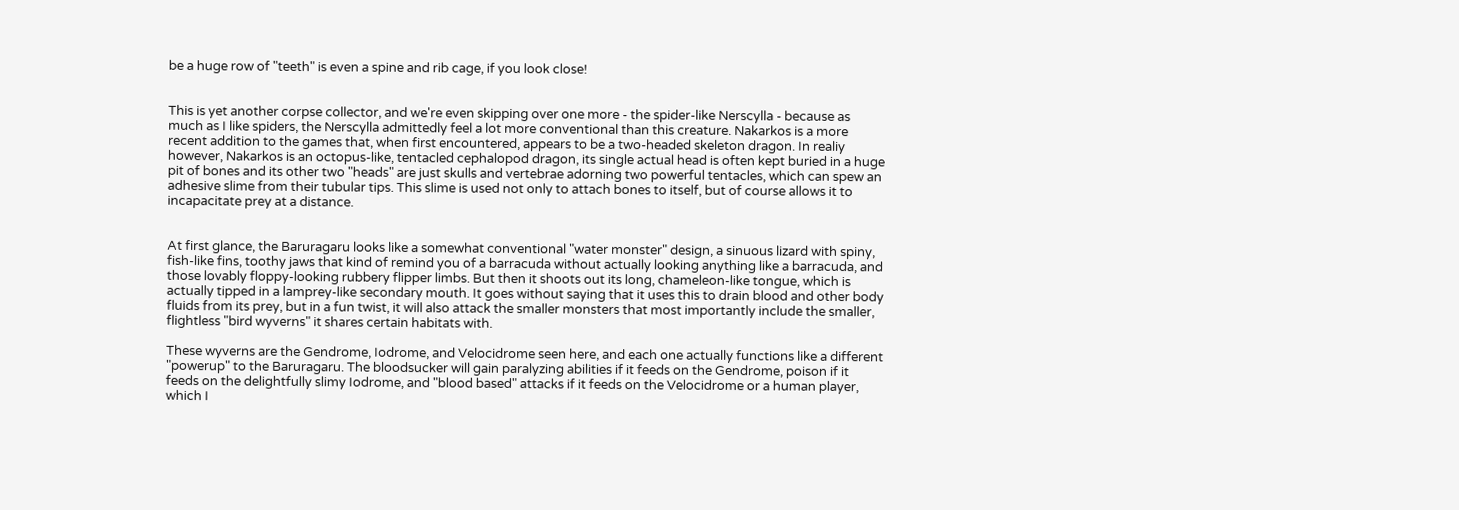be a huge row of "teeth" is even a spine and rib cage, if you look close!


This is yet another corpse collector, and we're even skipping over one more - the spider-like Nerscylla - because as much as I like spiders, the Nerscylla admittedly feel a lot more conventional than this creature. Nakarkos is a more recent addition to the games that, when first encountered, appears to be a two-headed skeleton dragon. In realiy however, Nakarkos is an octopus-like, tentacled cephalopod dragon, its single actual head is often kept buried in a huge pit of bones and its other two "heads" are just skulls and vertebrae adorning two powerful tentacles, which can spew an adhesive slime from their tubular tips. This slime is used not only to attach bones to itself, but of course allows it to incapacitate prey at a distance.


At first glance, the Baruragaru looks like a somewhat conventional "water monster" design, a sinuous lizard with spiny, fish-like fins, toothy jaws that kind of remind you of a barracuda without actually looking anything like a barracuda, and those lovably floppy-looking rubbery flipper limbs. But then it shoots out its long, chameleon-like tongue, which is actually tipped in a lamprey-like secondary mouth. It goes without saying that it uses this to drain blood and other body fluids from its prey, but in a fun twist, it will also attack the smaller monsters that most importantly include the smaller, flightless "bird wyverns" it shares certain habitats with.

These wyverns are the Gendrome, Iodrome, and Velocidrome seen here, and each one actually functions like a different "powerup" to the Baruragaru. The bloodsucker will gain paralyzing abilities if it feeds on the Gendrome, poison if it feeds on the delightfully slimy Iodrome, and "blood based" attacks if it feeds on the Velocidrome or a human player, which I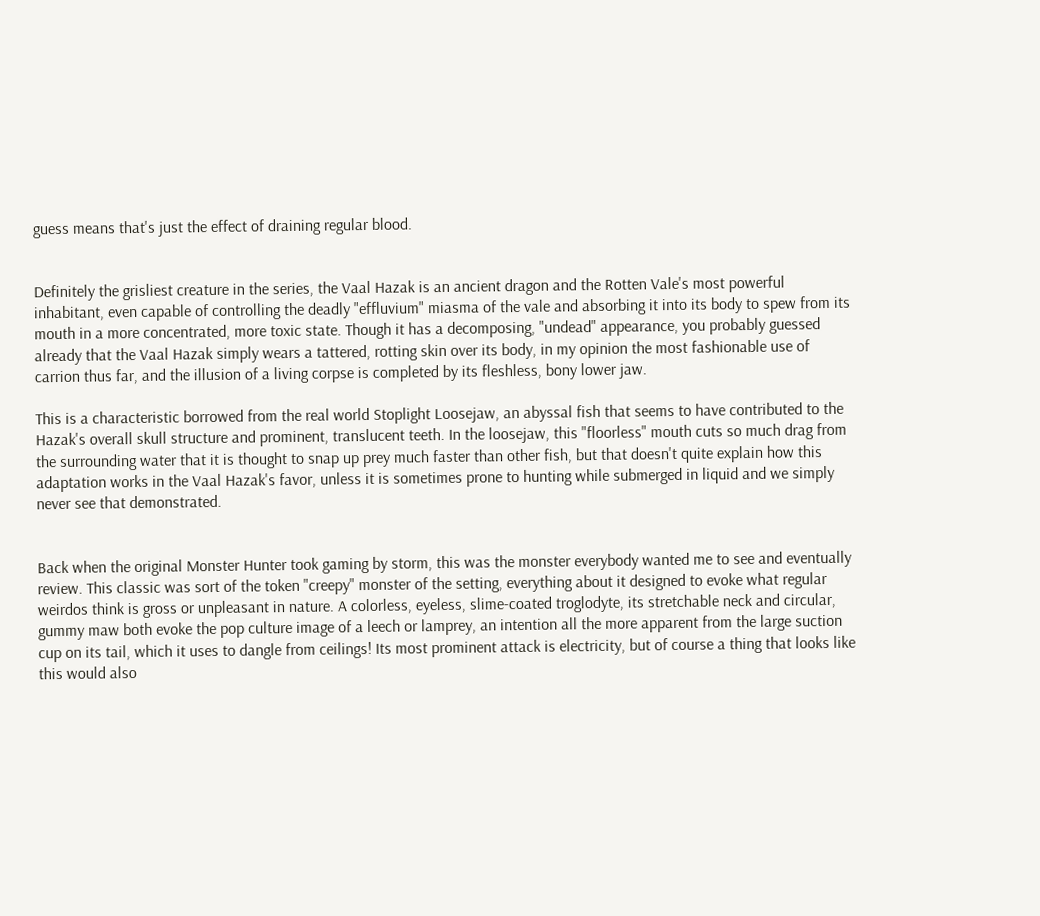guess means that's just the effect of draining regular blood.


Definitely the grisliest creature in the series, the Vaal Hazak is an ancient dragon and the Rotten Vale's most powerful inhabitant, even capable of controlling the deadly "effluvium" miasma of the vale and absorbing it into its body to spew from its mouth in a more concentrated, more toxic state. Though it has a decomposing, "undead" appearance, you probably guessed already that the Vaal Hazak simply wears a tattered, rotting skin over its body, in my opinion the most fashionable use of carrion thus far, and the illusion of a living corpse is completed by its fleshless, bony lower jaw.

This is a characteristic borrowed from the real world Stoplight Loosejaw, an abyssal fish that seems to have contributed to the Hazak's overall skull structure and prominent, translucent teeth. In the loosejaw, this "floorless" mouth cuts so much drag from the surrounding water that it is thought to snap up prey much faster than other fish, but that doesn't quite explain how this adaptation works in the Vaal Hazak's favor, unless it is sometimes prone to hunting while submerged in liquid and we simply never see that demonstrated.


Back when the original Monster Hunter took gaming by storm, this was the monster everybody wanted me to see and eventually review. This classic was sort of the token "creepy" monster of the setting, everything about it designed to evoke what regular weirdos think is gross or unpleasant in nature. A colorless, eyeless, slime-coated troglodyte, its stretchable neck and circular, gummy maw both evoke the pop culture image of a leech or lamprey, an intention all the more apparent from the large suction cup on its tail, which it uses to dangle from ceilings! Its most prominent attack is electricity, but of course a thing that looks like this would also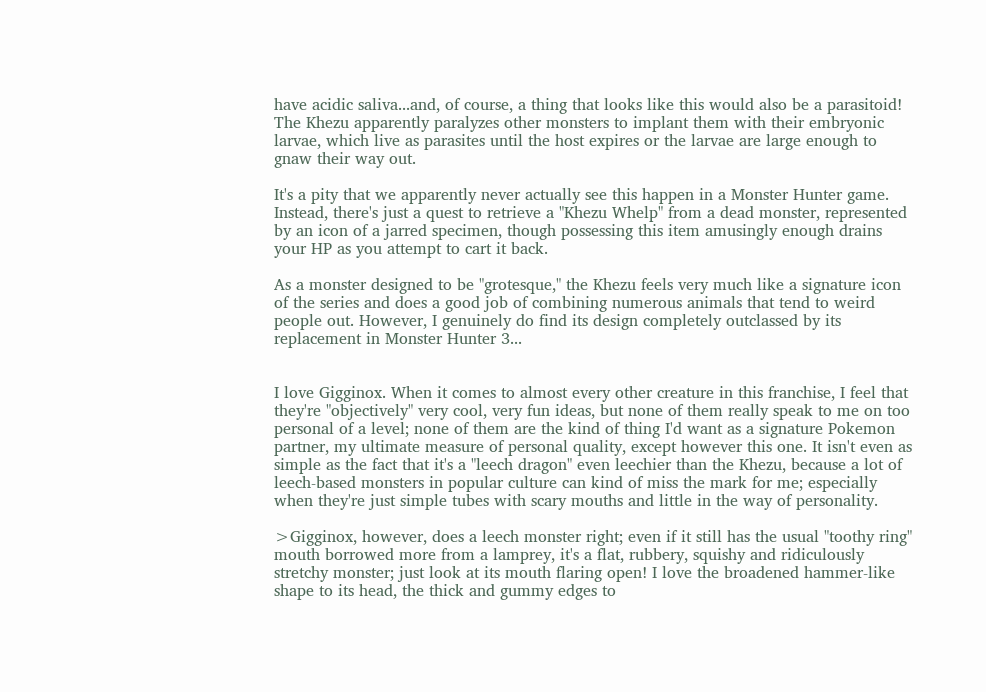have acidic saliva...and, of course, a thing that looks like this would also be a parasitoid! The Khezu apparently paralyzes other monsters to implant them with their embryonic larvae, which live as parasites until the host expires or the larvae are large enough to gnaw their way out.

It's a pity that we apparently never actually see this happen in a Monster Hunter game. Instead, there's just a quest to retrieve a "Khezu Whelp" from a dead monster, represented by an icon of a jarred specimen, though possessing this item amusingly enough drains your HP as you attempt to cart it back.

As a monster designed to be "grotesque," the Khezu feels very much like a signature icon of the series and does a good job of combining numerous animals that tend to weird people out. However, I genuinely do find its design completely outclassed by its replacement in Monster Hunter 3...


I love Gigginox. When it comes to almost every other creature in this franchise, I feel that they're "objectively" very cool, very fun ideas, but none of them really speak to me on too personal of a level; none of them are the kind of thing I'd want as a signature Pokemon partner, my ultimate measure of personal quality, except however this one. It isn't even as simple as the fact that it's a "leech dragon" even leechier than the Khezu, because a lot of leech-based monsters in popular culture can kind of miss the mark for me; especially when they're just simple tubes with scary mouths and little in the way of personality.

>Gigginox, however, does a leech monster right; even if it still has the usual "toothy ring" mouth borrowed more from a lamprey, it's a flat, rubbery, squishy and ridiculously stretchy monster; just look at its mouth flaring open! I love the broadened hammer-like shape to its head, the thick and gummy edges to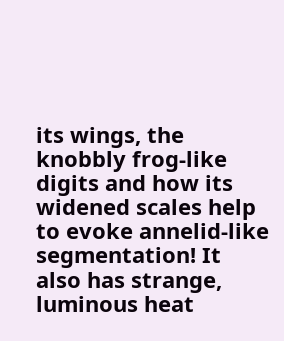its wings, the knobbly frog-like digits and how its widened scales help to evoke annelid-like segmentation! It also has strange, luminous heat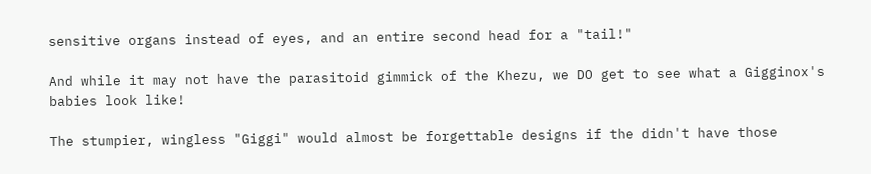sensitive organs instead of eyes, and an entire second head for a "tail!"

And while it may not have the parasitoid gimmick of the Khezu, we DO get to see what a Gigginox's babies look like!

The stumpier, wingless "Giggi" would almost be forgettable designs if the didn't have those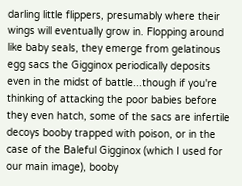darling little flippers, presumably where their wings will eventually grow in. Flopping around like baby seals, they emerge from gelatinous egg sacs the Gigginox periodically deposits even in the midst of battle...though if you're thinking of attacking the poor babies before they even hatch, some of the sacs are infertile decoys booby trapped with poison, or in the case of the Baleful Gigginox (which I used for our main image), booby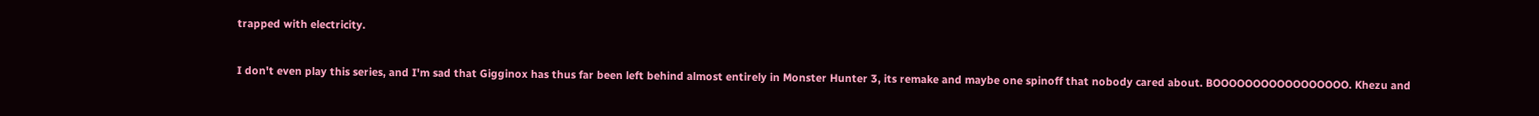trapped with electricity.

I don't even play this series, and I'm sad that Gigginox has thus far been left behind almost entirely in Monster Hunter 3, its remake and maybe one spinoff that nobody cared about. BOOOOOOOOOOOOOOOOO. Khezu and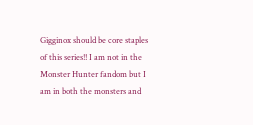Gigginox should be core staples of this series!! I am not in the Monster Hunter fandom but I am in both the monsters and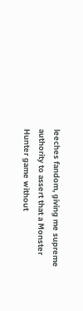leeches fandom, giving me supreme authority to assert that a Monster Hunter game without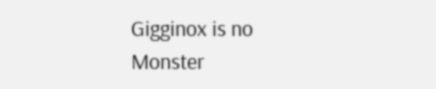Gigginox is no Monster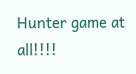Hunter game at all!!!!